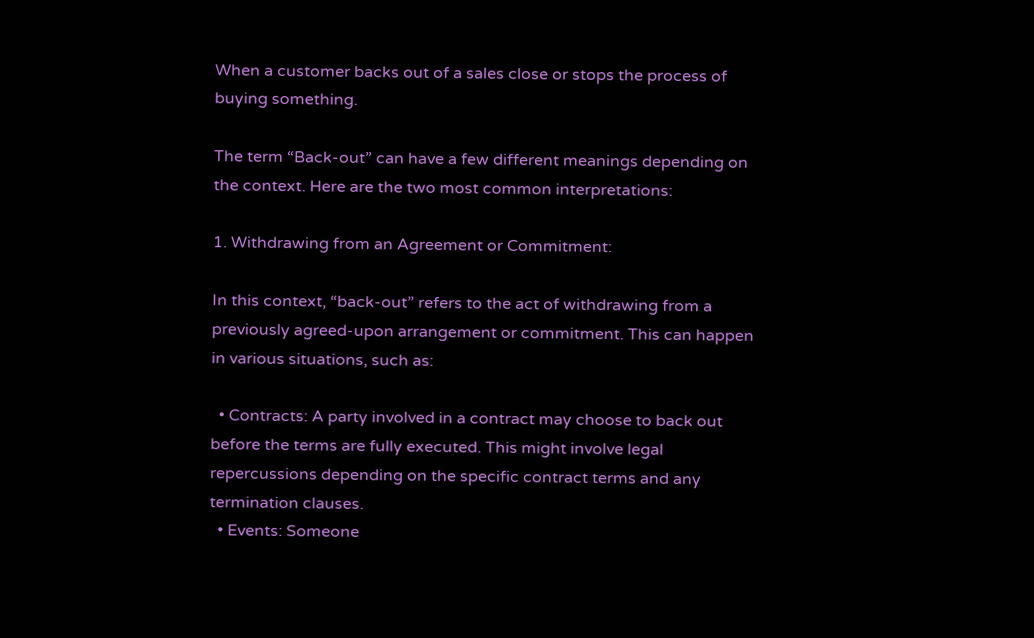When a customer backs out of a sales close or stops the process of buying something.

The term “Back-out” can have a few different meanings depending on the context. Here are the two most common interpretations:

1. Withdrawing from an Agreement or Commitment:

In this context, “back-out” refers to the act of withdrawing from a previously agreed-upon arrangement or commitment. This can happen in various situations, such as:

  • Contracts: A party involved in a contract may choose to back out before the terms are fully executed. This might involve legal repercussions depending on the specific contract terms and any termination clauses.
  • Events: Someone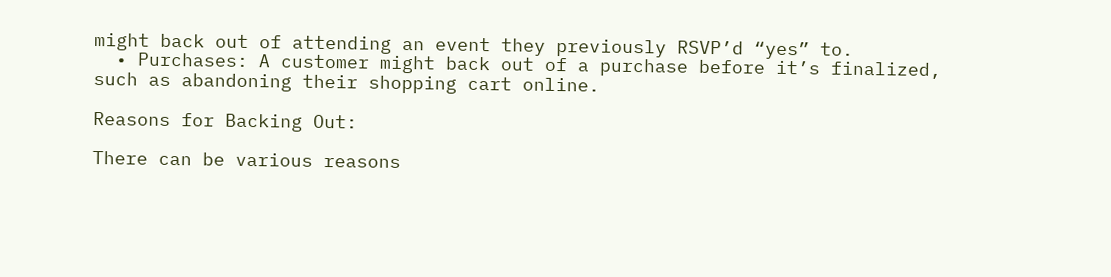might back out of attending an event they previously RSVP’d “yes” to.
  • Purchases: A customer might back out of a purchase before it’s finalized, such as abandoning their shopping cart online.

Reasons for Backing Out:

There can be various reasons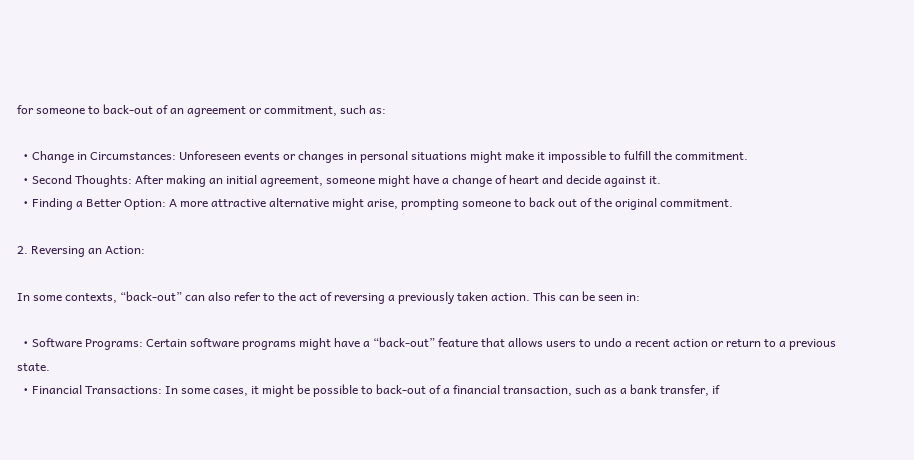for someone to back-out of an agreement or commitment, such as:

  • Change in Circumstances: Unforeseen events or changes in personal situations might make it impossible to fulfill the commitment.
  • Second Thoughts: After making an initial agreement, someone might have a change of heart and decide against it.
  • Finding a Better Option: A more attractive alternative might arise, prompting someone to back out of the original commitment.

2. Reversing an Action:

In some contexts, “back-out” can also refer to the act of reversing a previously taken action. This can be seen in:

  • Software Programs: Certain software programs might have a “back-out” feature that allows users to undo a recent action or return to a previous state.
  • Financial Transactions: In some cases, it might be possible to back-out of a financial transaction, such as a bank transfer, if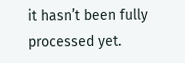it hasn’t been fully processed yet.